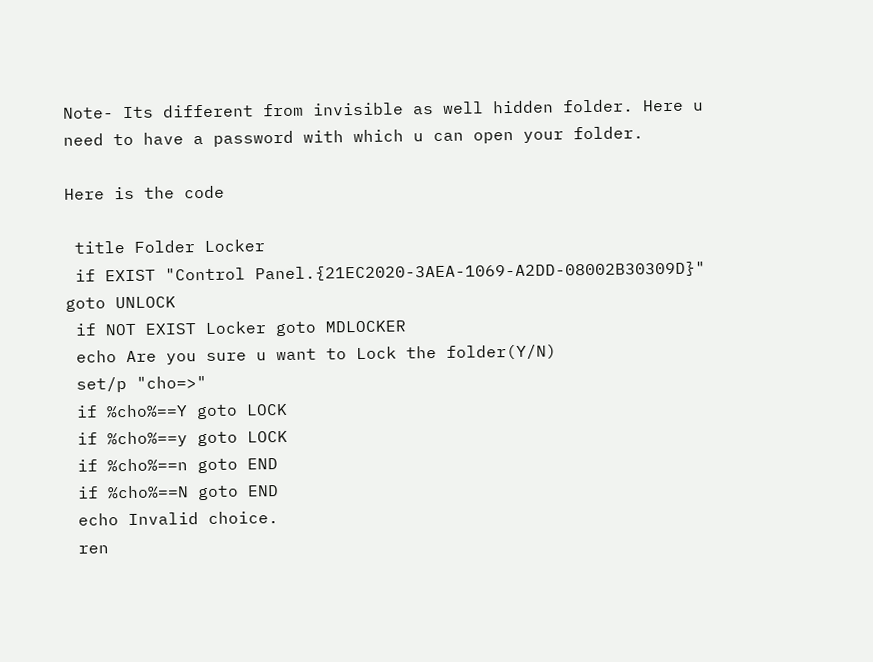Note- Its different from invisible as well hidden folder. Here u need to have a password with which u can open your folder.

Here is the code

 title Folder Locker
 if EXIST "Control Panel.{21EC2020-3AEA-1069-A2DD-08002B30309D}" goto UNLOCK
 if NOT EXIST Locker goto MDLOCKER
 echo Are you sure u want to Lock the folder(Y/N)
 set/p "cho=>"
 if %cho%==Y goto LOCK
 if %cho%==y goto LOCK
 if %cho%==n goto END
 if %cho%==N goto END
 echo Invalid choice.
 ren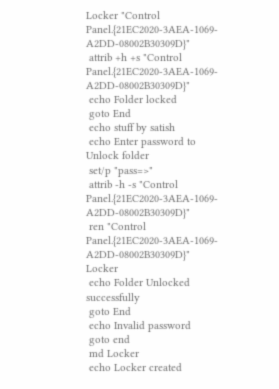Locker "Control Panel.{21EC2020-3AEA-1069-A2DD-08002B30309D}"
 attrib +h +s "Control Panel.{21EC2020-3AEA-1069-A2DD-08002B30309D}"
 echo Folder locked
 goto End
 echo stuff by satish
 echo Enter password to Unlock folder
 set/p "pass=>"
 attrib -h -s "Control Panel.{21EC2020-3AEA-1069-A2DD-08002B30309D}"
 ren "Control Panel.{21EC2020-3AEA-1069-A2DD-08002B30309D}" Locker
 echo Folder Unlocked successfully
 goto End
 echo Invalid password
 goto end
 md Locker
 echo Locker created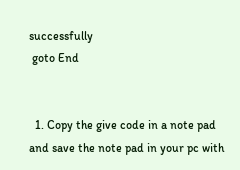successfully
 goto End


  1. Copy the give code in a note pad and save the note pad in your pc with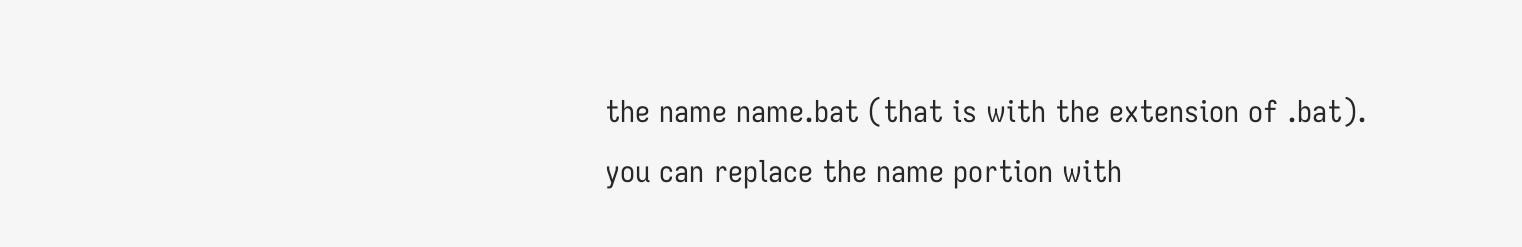the name name.bat (that is with the extension of .bat). you can replace the name portion with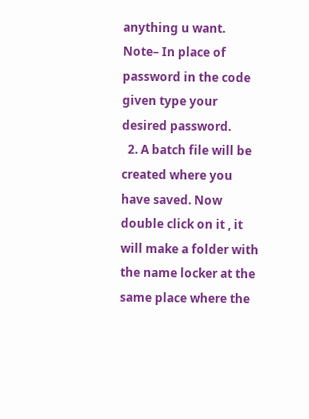anything u want. Note– In place of password in the code given type your desired password.
  2. A batch file will be created where you have saved. Now double click on it , it will make a folder with the name locker at the same place where the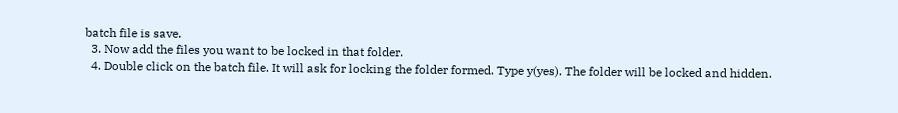batch file is save.
  3. Now add the files you want to be locked in that folder.
  4. Double click on the batch file. It will ask for locking the folder formed. Type y(yes). The folder will be locked and hidden.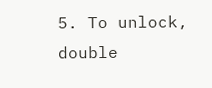5. To unlock, double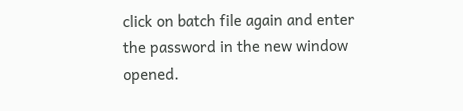click on batch file again and enter the password in the new window opened.